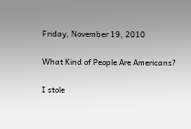Friday, November 19, 2010

What Kind of People Are Americans?

I stole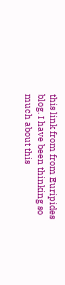this link from from Euripides blog. I have been thinking so much about this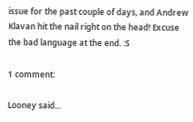issue for the past couple of days, and Andrew Klavan hit the nail right on the head! Excuse the bad language at the end. :S

1 comment:

Looney said...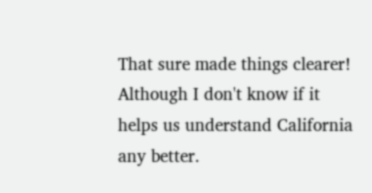That sure made things clearer! Although I don't know if it helps us understand California any better.